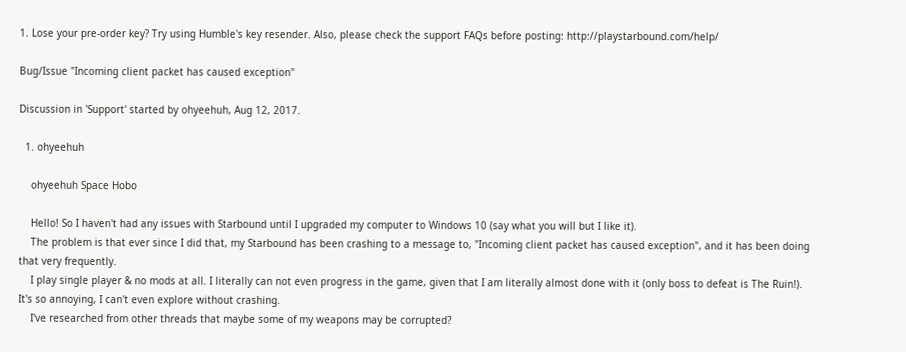1. Lose your pre-order key? Try using Humble's key resender. Also, please check the support FAQs before posting: http://playstarbound.com/help/

Bug/Issue "Incoming client packet has caused exception"

Discussion in 'Support' started by ohyeehuh, Aug 12, 2017.

  1. ohyeehuh

    ohyeehuh Space Hobo

    Hello! So I haven't had any issues with Starbound until I upgraded my computer to Windows 10 (say what you will but I like it).
    The problem is that ever since I did that, my Starbound has been crashing to a message to, "Incoming client packet has caused exception", and it has been doing that very frequently.
    I play single player & no mods at all. I literally can not even progress in the game, given that I am literally almost done with it (only boss to defeat is The Ruin!). It's so annoying, I can't even explore without crashing.
    I've researched from other threads that maybe some of my weapons may be corrupted?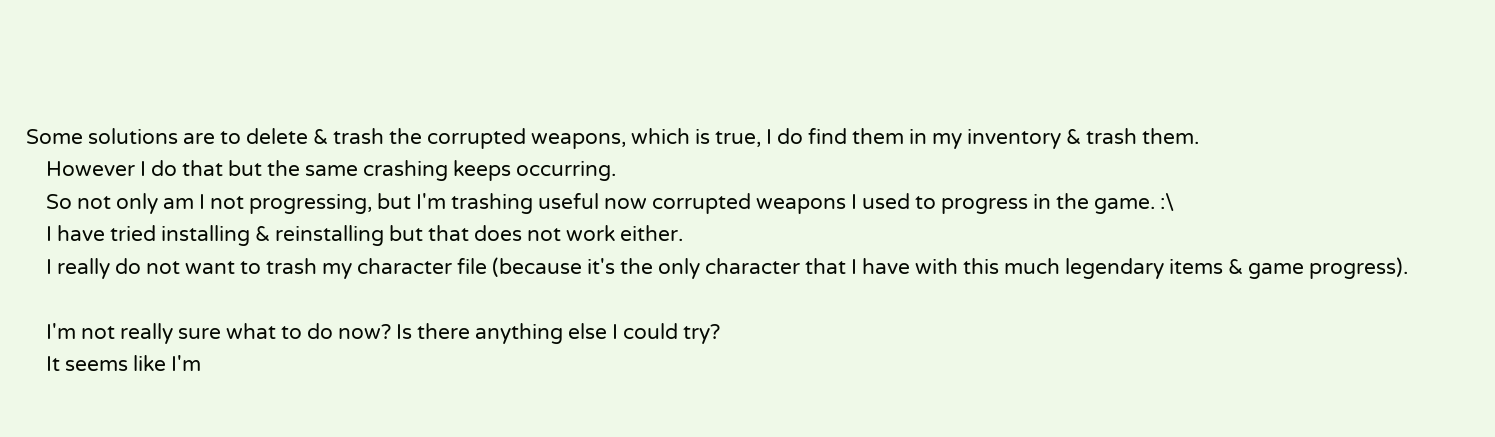Some solutions are to delete & trash the corrupted weapons, which is true, I do find them in my inventory & trash them.
    However I do that but the same crashing keeps occurring.
    So not only am I not progressing, but I'm trashing useful now corrupted weapons I used to progress in the game. :\
    I have tried installing & reinstalling but that does not work either.
    I really do not want to trash my character file (because it's the only character that I have with this much legendary items & game progress).

    I'm not really sure what to do now? Is there anything else I could try?
    It seems like I'm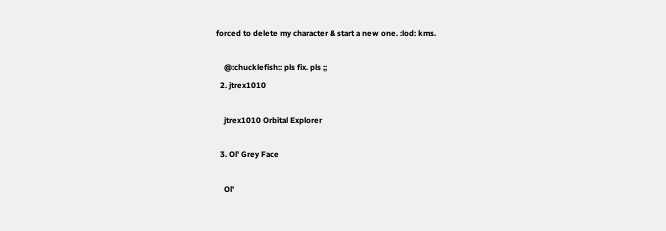forced to delete my character & start a new one. :lod: kms.

    @:chucklefish:: pls fix. pls ;;
  2. jtrex1010

    jtrex1010 Orbital Explorer

  3. Ol' Grey Face

    Ol'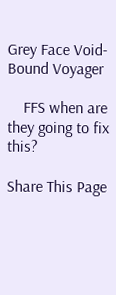Grey Face Void-Bound Voyager

    FFS when are they going to fix this?

Share This Page